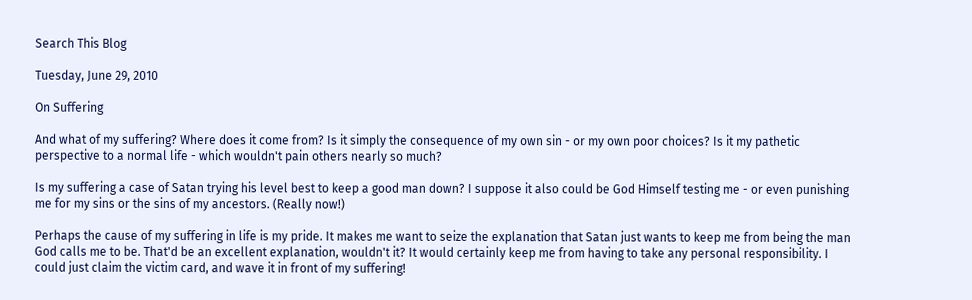Search This Blog

Tuesday, June 29, 2010

On Suffering

And what of my suffering? Where does it come from? Is it simply the consequence of my own sin - or my own poor choices? Is it my pathetic perspective to a normal life - which wouldn't pain others nearly so much?

Is my suffering a case of Satan trying his level best to keep a good man down? I suppose it also could be God Himself testing me - or even punishing me for my sins or the sins of my ancestors. (Really now!)

Perhaps the cause of my suffering in life is my pride. It makes me want to seize the explanation that Satan just wants to keep me from being the man God calls me to be. That'd be an excellent explanation, wouldn't it? It would certainly keep me from having to take any personal responsibility. I could just claim the victim card, and wave it in front of my suffering!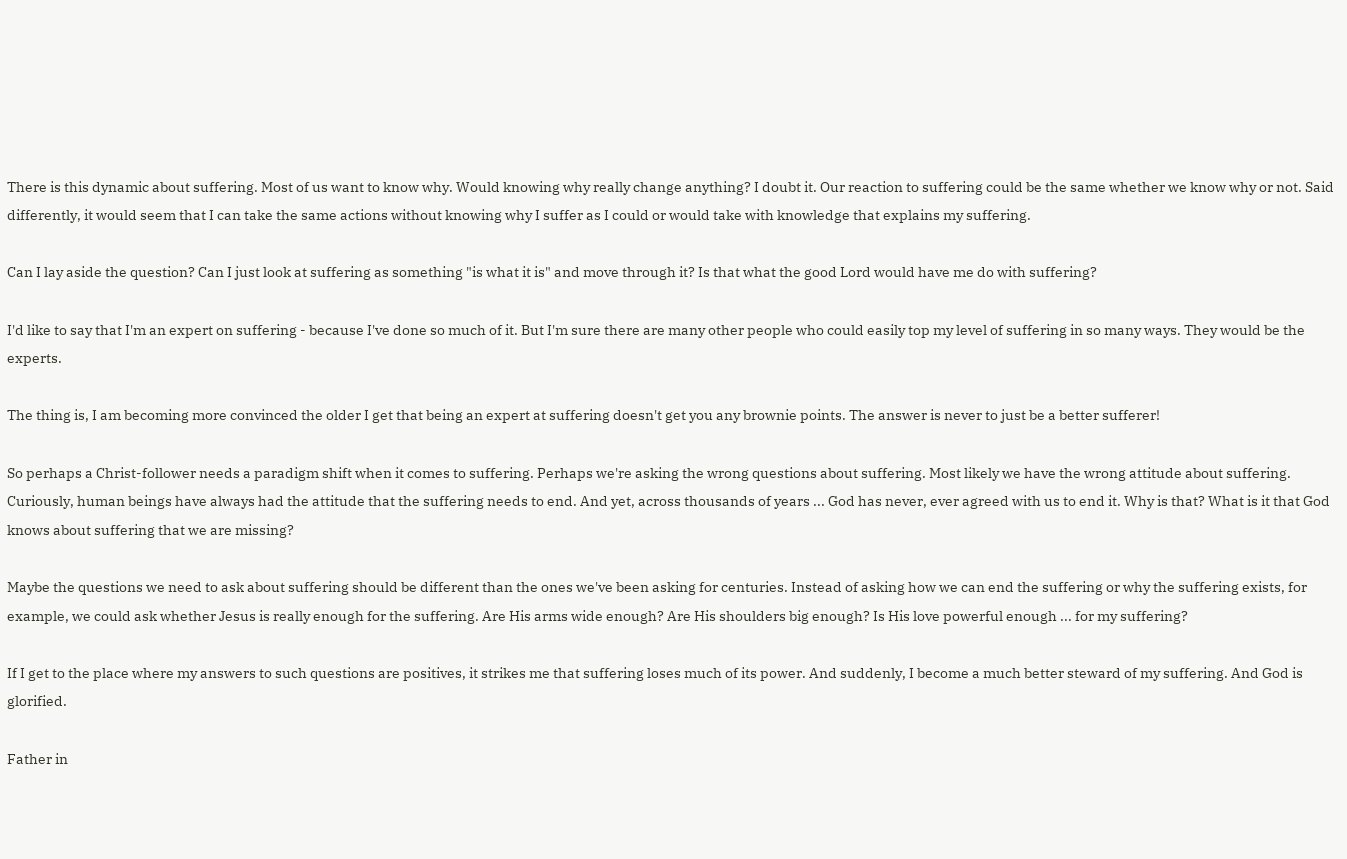There is this dynamic about suffering. Most of us want to know why. Would knowing why really change anything? I doubt it. Our reaction to suffering could be the same whether we know why or not. Said differently, it would seem that I can take the same actions without knowing why I suffer as I could or would take with knowledge that explains my suffering.

Can I lay aside the question? Can I just look at suffering as something "is what it is" and move through it? Is that what the good Lord would have me do with suffering?

I'd like to say that I'm an expert on suffering - because I've done so much of it. But I'm sure there are many other people who could easily top my level of suffering in so many ways. They would be the experts.

The thing is, I am becoming more convinced the older I get that being an expert at suffering doesn't get you any brownie points. The answer is never to just be a better sufferer!

So perhaps a Christ-follower needs a paradigm shift when it comes to suffering. Perhaps we're asking the wrong questions about suffering. Most likely we have the wrong attitude about suffering. Curiously, human beings have always had the attitude that the suffering needs to end. And yet, across thousands of years ... God has never, ever agreed with us to end it. Why is that? What is it that God knows about suffering that we are missing?

Maybe the questions we need to ask about suffering should be different than the ones we've been asking for centuries. Instead of asking how we can end the suffering or why the suffering exists, for example, we could ask whether Jesus is really enough for the suffering. Are His arms wide enough? Are His shoulders big enough? Is His love powerful enough ... for my suffering?

If I get to the place where my answers to such questions are positives, it strikes me that suffering loses much of its power. And suddenly, I become a much better steward of my suffering. And God is glorified.

Father in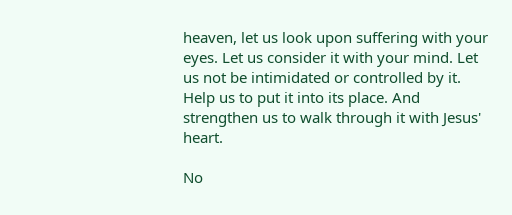heaven, let us look upon suffering with your eyes. Let us consider it with your mind. Let us not be intimidated or controlled by it. Help us to put it into its place. And strengthen us to walk through it with Jesus' heart.

No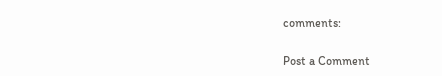comments:

Post a Comment